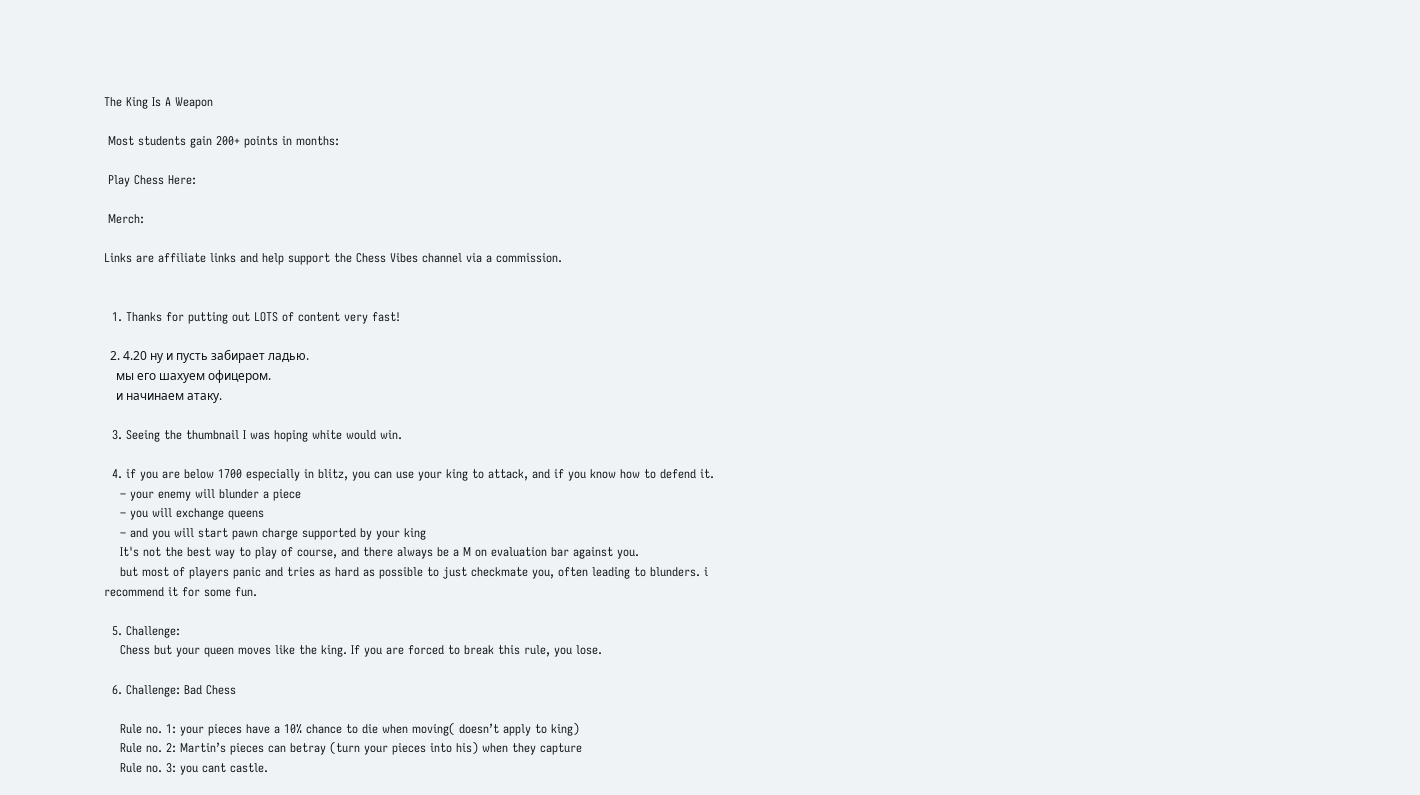The King Is A Weapon

 Most students gain 200+ points in months:

 Play Chess Here:

 Merch:

Links are affiliate links and help support the Chess Vibes channel via a commission.


  1. Thanks for putting out LOTS of content very fast!

  2. 4.20 ну и пусть забирает ладью.
    мы его шахуем офицером.
    и начинаем атаку.

  3. Seeing the thumbnail I was hoping white would win.

  4. if you are below 1700 especially in blitz, you can use your king to attack, and if you know how to defend it.
    – your enemy will blunder a piece
    – you will exchange queens
    – and you will start pawn charge supported by your king
    It's not the best way to play of course, and there always be a M on evaluation bar against you.
    but most of players panic and tries as hard as possible to just checkmate you, often leading to blunders. i recommend it for some fun.

  5. Challenge:
    Chess but your queen moves like the king. If you are forced to break this rule, you lose.

  6. Challenge: Bad Chess

    Rule no. 1: your pieces have a 10% chance to die when moving( doesn’t apply to king)
    Rule no. 2: Martin’s pieces can betray (turn your pieces into his) when they capture
    Rule no. 3: you cant castle.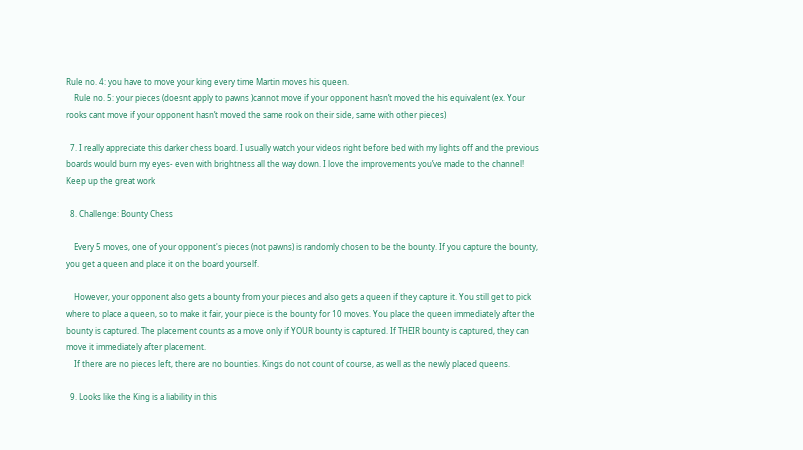Rule no. 4: you have to move your king every time Martin moves his queen.
    Rule no. 5: your pieces (doesnt apply to pawns )cannot move if your opponent hasn’t moved the his equivalent (ex. Your rooks cant move if your opponent hasn’t moved the same rook on their side, same with other pieces)

  7. I really appreciate this darker chess board. I usually watch your videos right before bed with my lights off and the previous boards would burn my eyes- even with brightness all the way down. I love the improvements you’ve made to the channel! Keep up the great work

  8. Challenge: Bounty Chess

    Every 5 moves, one of your opponent's pieces (not pawns) is randomly chosen to be the bounty. If you capture the bounty, you get a queen and place it on the board yourself.

    However, your opponent also gets a bounty from your pieces and also gets a queen if they capture it. You still get to pick where to place a queen, so to make it fair, your piece is the bounty for 10 moves. You place the queen immediately after the bounty is captured. The placement counts as a move only if YOUR bounty is captured. If THEIR bounty is captured, they can move it immediately after placement.
    If there are no pieces left, there are no bounties. Kings do not count of course, as well as the newly placed queens.

  9. Looks like the King is a liability in this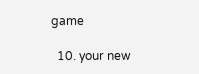game

  10. your new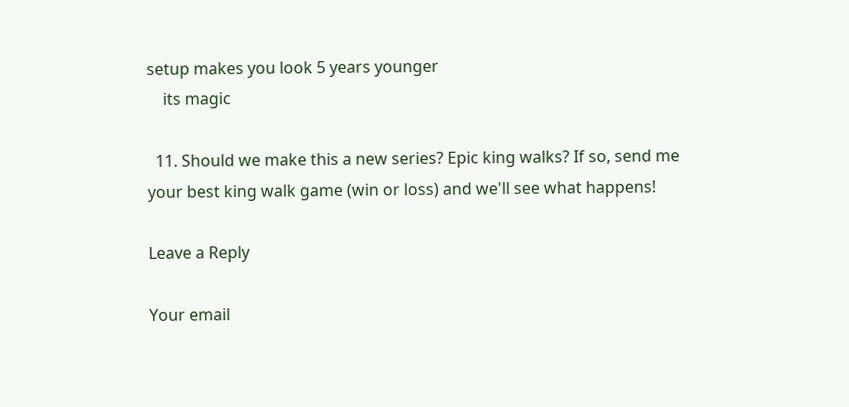setup makes you look 5 years younger
    its magic

  11. Should we make this a new series? Epic king walks? If so, send me your best king walk game (win or loss) and we'll see what happens!

Leave a Reply

Your email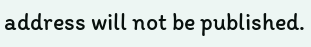address will not be published.